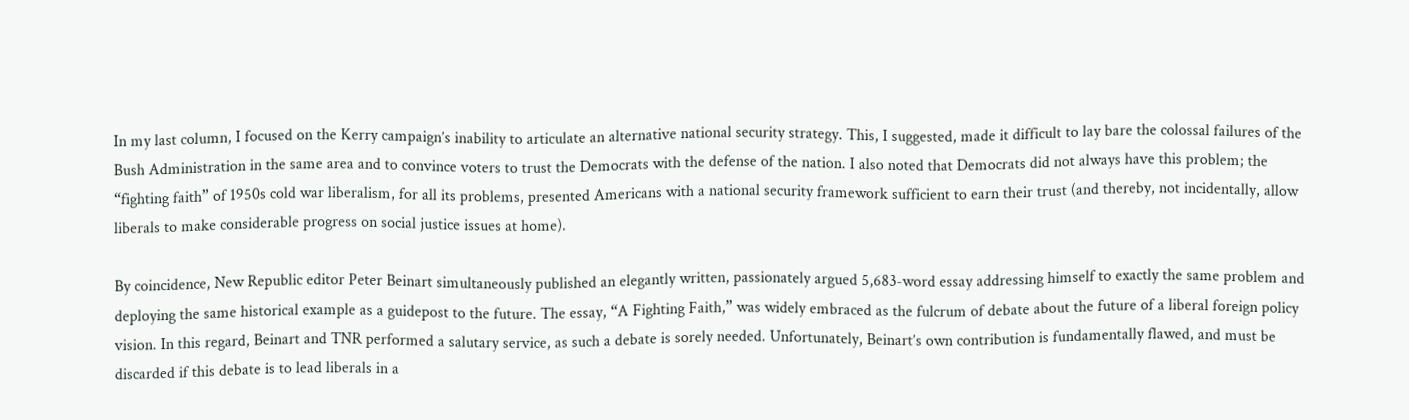In my last column, I focused on the Kerry campaign’s inability to articulate an alternative national security strategy. This, I suggested, made it difficult to lay bare the colossal failures of the Bush Administration in the same area and to convince voters to trust the Democrats with the defense of the nation. I also noted that Democrats did not always have this problem; the “fighting faith” of 1950s cold war liberalism, for all its problems, presented Americans with a national security framework sufficient to earn their trust (and thereby, not incidentally, allow liberals to make considerable progress on social justice issues at home).

By coincidence, New Republic editor Peter Beinart simultaneously published an elegantly written, passionately argued 5,683-word essay addressing himself to exactly the same problem and deploying the same historical example as a guidepost to the future. The essay, “A Fighting Faith,” was widely embraced as the fulcrum of debate about the future of a liberal foreign policy vision. In this regard, Beinart and TNR performed a salutary service, as such a debate is sorely needed. Unfortunately, Beinart’s own contribution is fundamentally flawed, and must be discarded if this debate is to lead liberals in a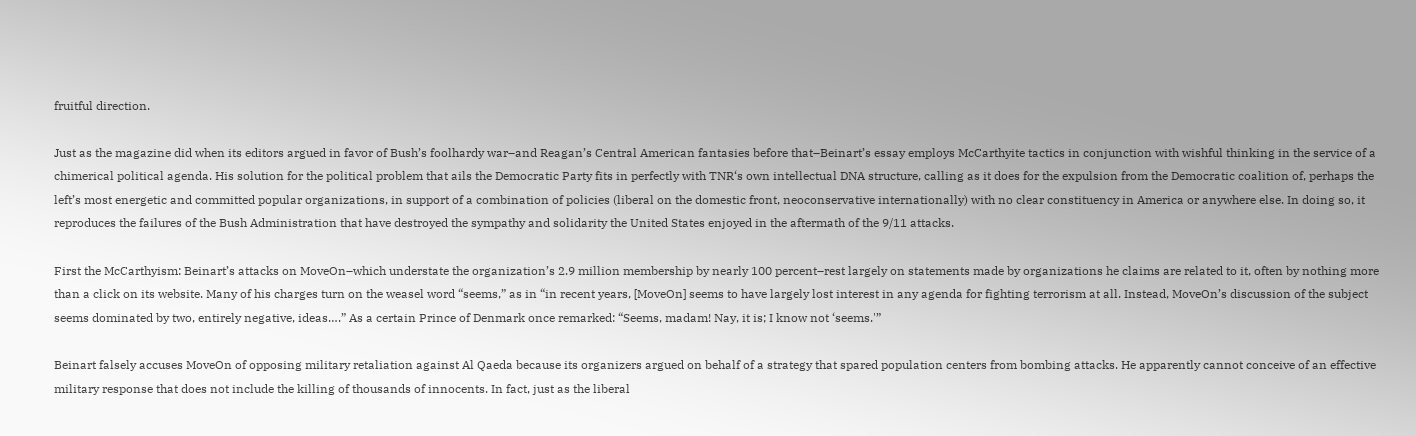fruitful direction.

Just as the magazine did when its editors argued in favor of Bush’s foolhardy war–and Reagan’s Central American fantasies before that–Beinart’s essay employs McCarthyite tactics in conjunction with wishful thinking in the service of a chimerical political agenda. His solution for the political problem that ails the Democratic Party fits in perfectly with TNR‘s own intellectual DNA structure, calling as it does for the expulsion from the Democratic coalition of, perhaps the left’s most energetic and committed popular organizations, in support of a combination of policies (liberal on the domestic front, neoconservative internationally) with no clear constituency in America or anywhere else. In doing so, it reproduces the failures of the Bush Administration that have destroyed the sympathy and solidarity the United States enjoyed in the aftermath of the 9/11 attacks.

First the McCarthyism: Beinart’s attacks on MoveOn–which understate the organization’s 2.9 million membership by nearly 100 percent–rest largely on statements made by organizations he claims are related to it, often by nothing more than a click on its website. Many of his charges turn on the weasel word “seems,” as in “in recent years, [MoveOn] seems to have largely lost interest in any agenda for fighting terrorism at all. Instead, MoveOn’s discussion of the subject seems dominated by two, entirely negative, ideas….” As a certain Prince of Denmark once remarked: “Seems, madam! Nay, it is; I know not ‘seems.'”

Beinart falsely accuses MoveOn of opposing military retaliation against Al Qaeda because its organizers argued on behalf of a strategy that spared population centers from bombing attacks. He apparently cannot conceive of an effective military response that does not include the killing of thousands of innocents. In fact, just as the liberal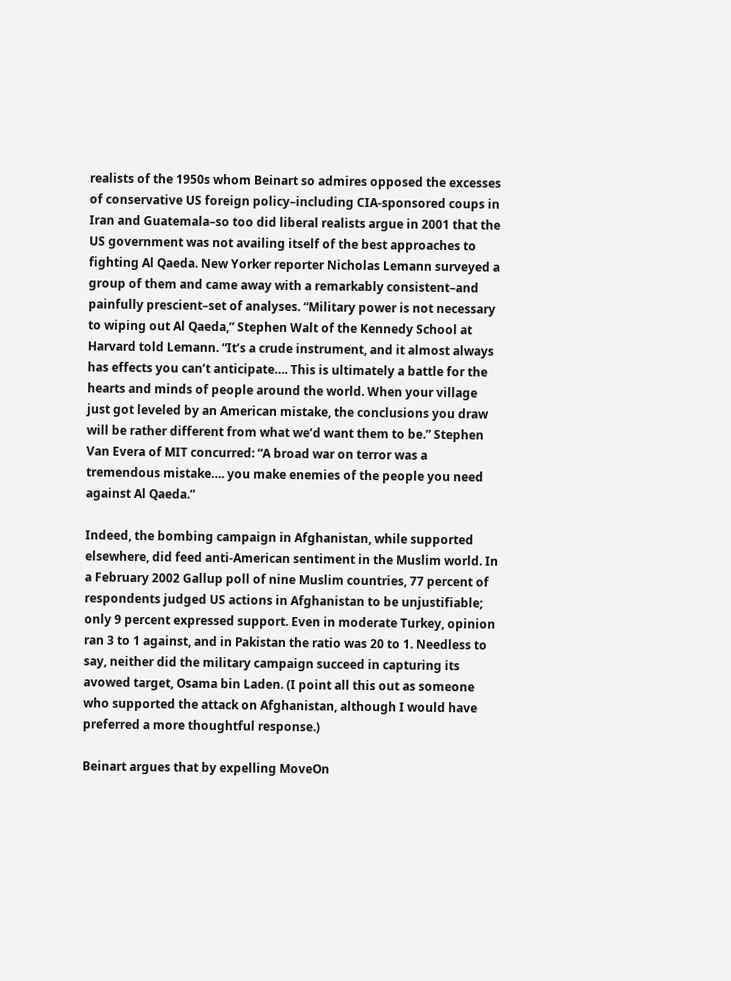realists of the 1950s whom Beinart so admires opposed the excesses of conservative US foreign policy–including CIA-sponsored coups in Iran and Guatemala–so too did liberal realists argue in 2001 that the US government was not availing itself of the best approaches to fighting Al Qaeda. New Yorker reporter Nicholas Lemann surveyed a group of them and came away with a remarkably consistent–and painfully prescient–set of analyses. “Military power is not necessary to wiping out Al Qaeda,” Stephen Walt of the Kennedy School at Harvard told Lemann. “It’s a crude instrument, and it almost always has effects you can’t anticipate…. This is ultimately a battle for the hearts and minds of people around the world. When your village just got leveled by an American mistake, the conclusions you draw will be rather different from what we’d want them to be.” Stephen Van Evera of MIT concurred: “A broad war on terror was a tremendous mistake…. you make enemies of the people you need against Al Qaeda.”

Indeed, the bombing campaign in Afghanistan, while supported elsewhere, did feed anti-American sentiment in the Muslim world. In a February 2002 Gallup poll of nine Muslim countries, 77 percent of respondents judged US actions in Afghanistan to be unjustifiable; only 9 percent expressed support. Even in moderate Turkey, opinion ran 3 to 1 against, and in Pakistan the ratio was 20 to 1. Needless to say, neither did the military campaign succeed in capturing its avowed target, Osama bin Laden. (I point all this out as someone who supported the attack on Afghanistan, although I would have preferred a more thoughtful response.)

Beinart argues that by expelling MoveOn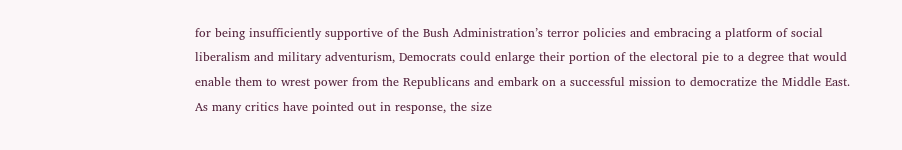for being insufficiently supportive of the Bush Administration’s terror policies and embracing a platform of social liberalism and military adventurism, Democrats could enlarge their portion of the electoral pie to a degree that would enable them to wrest power from the Republicans and embark on a successful mission to democratize the Middle East. As many critics have pointed out in response, the size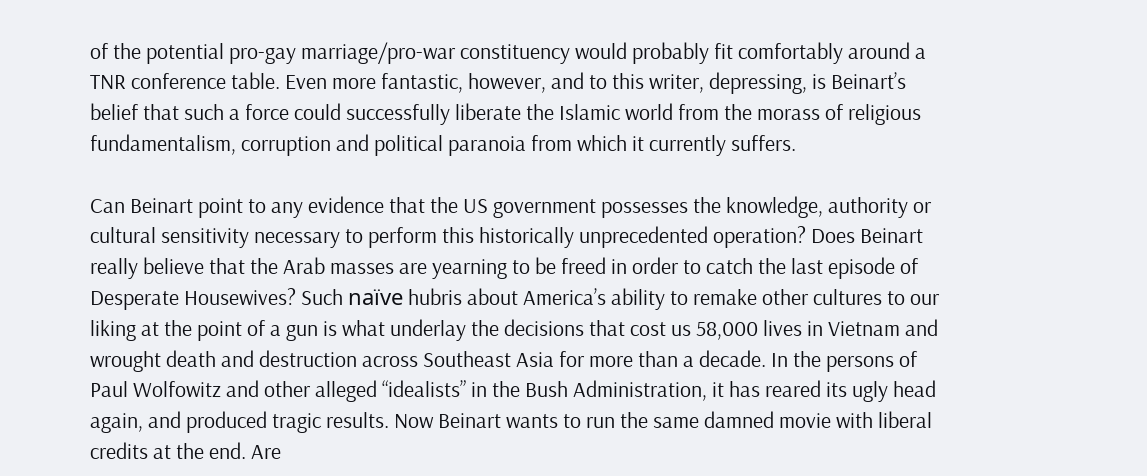of the potential pro-gay marriage/pro-war constituency would probably fit comfortably around a TNR conference table. Even more fantastic, however, and to this writer, depressing, is Beinart’s belief that such a force could successfully liberate the Islamic world from the morass of religious fundamentalism, corruption and political paranoia from which it currently suffers.

Can Beinart point to any evidence that the US government possesses the knowledge, authority or cultural sensitivity necessary to perform this historically unprecedented operation? Does Beinart really believe that the Arab masses are yearning to be freed in order to catch the last episode of Desperate Housewives? Such naïve hubris about America’s ability to remake other cultures to our liking at the point of a gun is what underlay the decisions that cost us 58,000 lives in Vietnam and wrought death and destruction across Southeast Asia for more than a decade. In the persons of Paul Wolfowitz and other alleged “idealists” in the Bush Administration, it has reared its ugly head again, and produced tragic results. Now Beinart wants to run the same damned movie with liberal credits at the end. Are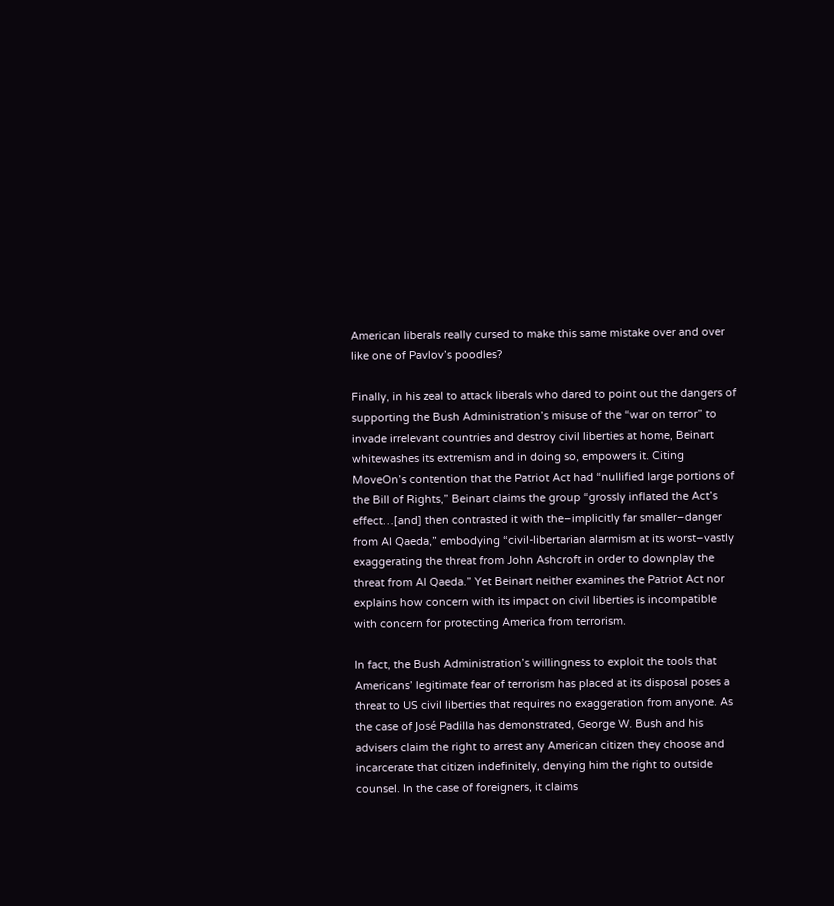American liberals really cursed to make this same mistake over and over like one of Pavlov’s poodles?

Finally, in his zeal to attack liberals who dared to point out the dangers of supporting the Bush Administration’s misuse of the “war on terror” to invade irrelevant countries and destroy civil liberties at home, Beinart whitewashes its extremism and in doing so, empowers it. Citing MoveOn’s contention that the Patriot Act had “nullified large portions of the Bill of Rights,” Beinart claims the group “grossly inflated the Act’s effect…[and] then contrasted it with the–implicitly far smaller–danger from Al Qaeda,” embodying “civil-libertarian alarmism at its worst–vastly exaggerating the threat from John Ashcroft in order to downplay the threat from Al Qaeda.” Yet Beinart neither examines the Patriot Act nor explains how concern with its impact on civil liberties is incompatible with concern for protecting America from terrorism.

In fact, the Bush Administration’s willingness to exploit the tools that Americans’ legitimate fear of terrorism has placed at its disposal poses a threat to US civil liberties that requires no exaggeration from anyone. As the case of José Padilla has demonstrated, George W. Bush and his advisers claim the right to arrest any American citizen they choose and incarcerate that citizen indefinitely, denying him the right to outside counsel. In the case of foreigners, it claims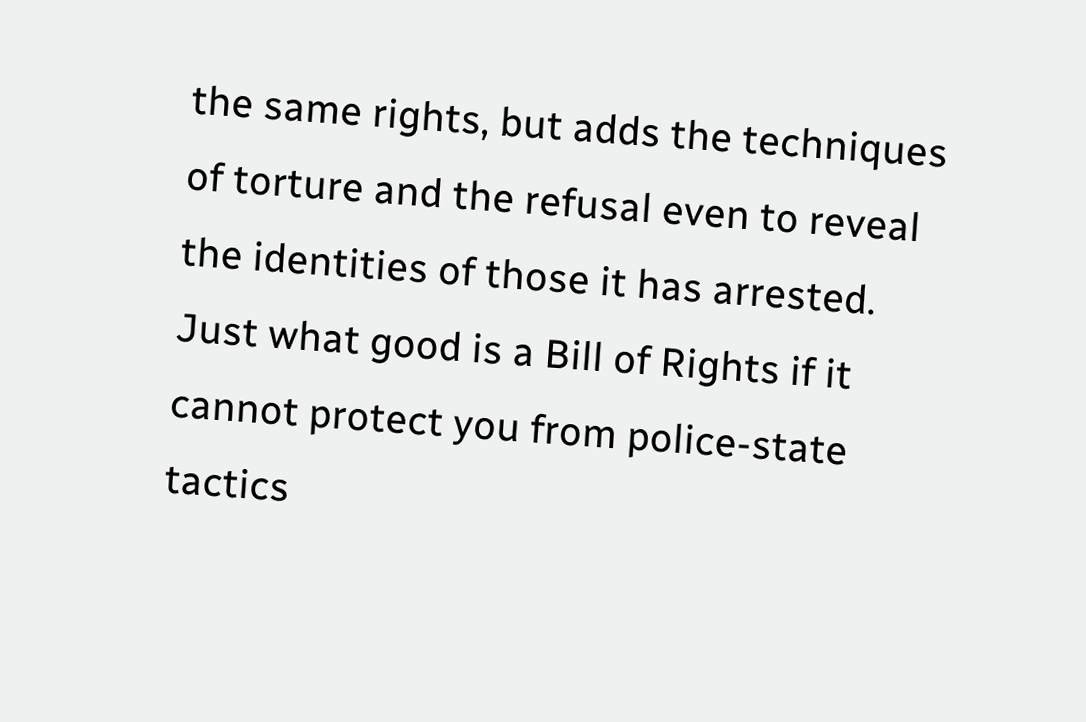the same rights, but adds the techniques of torture and the refusal even to reveal the identities of those it has arrested. Just what good is a Bill of Rights if it cannot protect you from police-state tactics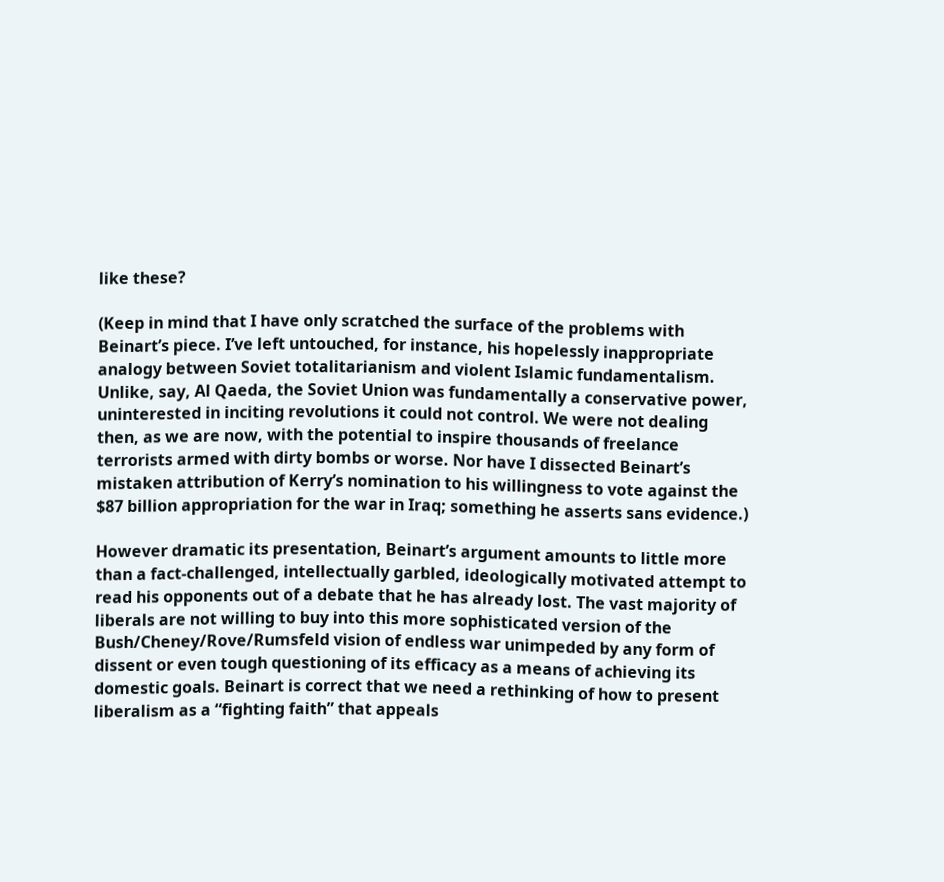like these?

(Keep in mind that I have only scratched the surface of the problems with Beinart’s piece. I’ve left untouched, for instance, his hopelessly inappropriate analogy between Soviet totalitarianism and violent Islamic fundamentalism. Unlike, say, Al Qaeda, the Soviet Union was fundamentally a conservative power, uninterested in inciting revolutions it could not control. We were not dealing then, as we are now, with the potential to inspire thousands of freelance terrorists armed with dirty bombs or worse. Nor have I dissected Beinart’s mistaken attribution of Kerry’s nomination to his willingness to vote against the $87 billion appropriation for the war in Iraq; something he asserts sans evidence.)

However dramatic its presentation, Beinart’s argument amounts to little more than a fact-challenged, intellectually garbled, ideologically motivated attempt to read his opponents out of a debate that he has already lost. The vast majority of liberals are not willing to buy into this more sophisticated version of the Bush/Cheney/Rove/Rumsfeld vision of endless war unimpeded by any form of dissent or even tough questioning of its efficacy as a means of achieving its domestic goals. Beinart is correct that we need a rethinking of how to present liberalism as a “fighting faith” that appeals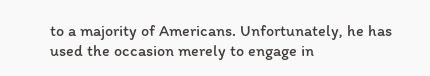to a majority of Americans. Unfortunately, he has used the occasion merely to engage in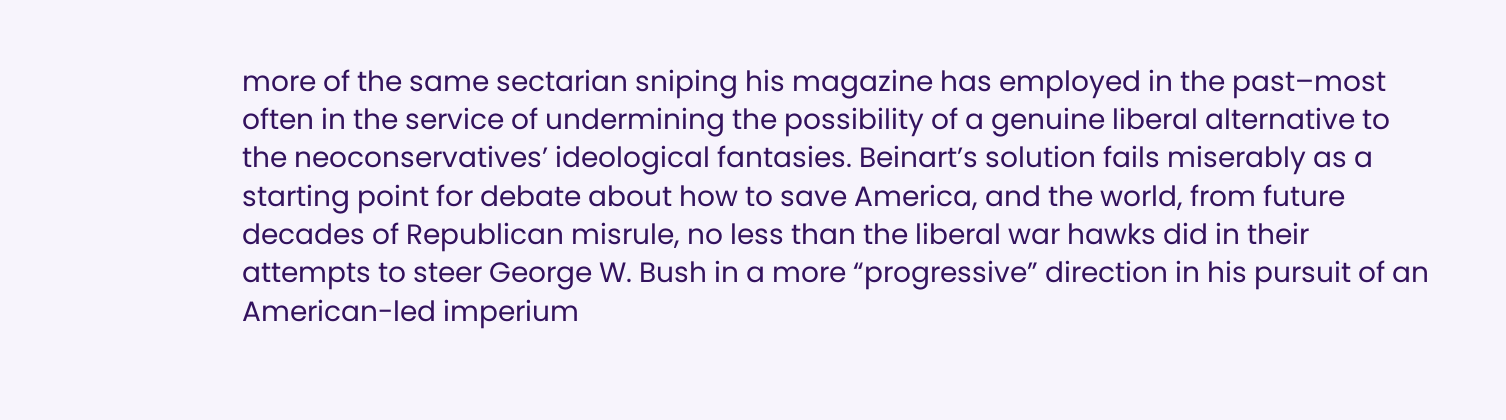more of the same sectarian sniping his magazine has employed in the past–most often in the service of undermining the possibility of a genuine liberal alternative to the neoconservatives’ ideological fantasies. Beinart’s solution fails miserably as a starting point for debate about how to save America, and the world, from future decades of Republican misrule, no less than the liberal war hawks did in their attempts to steer George W. Bush in a more “progressive” direction in his pursuit of an American-led imperium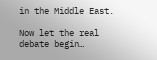in the Middle East.

Now let the real debate begin…